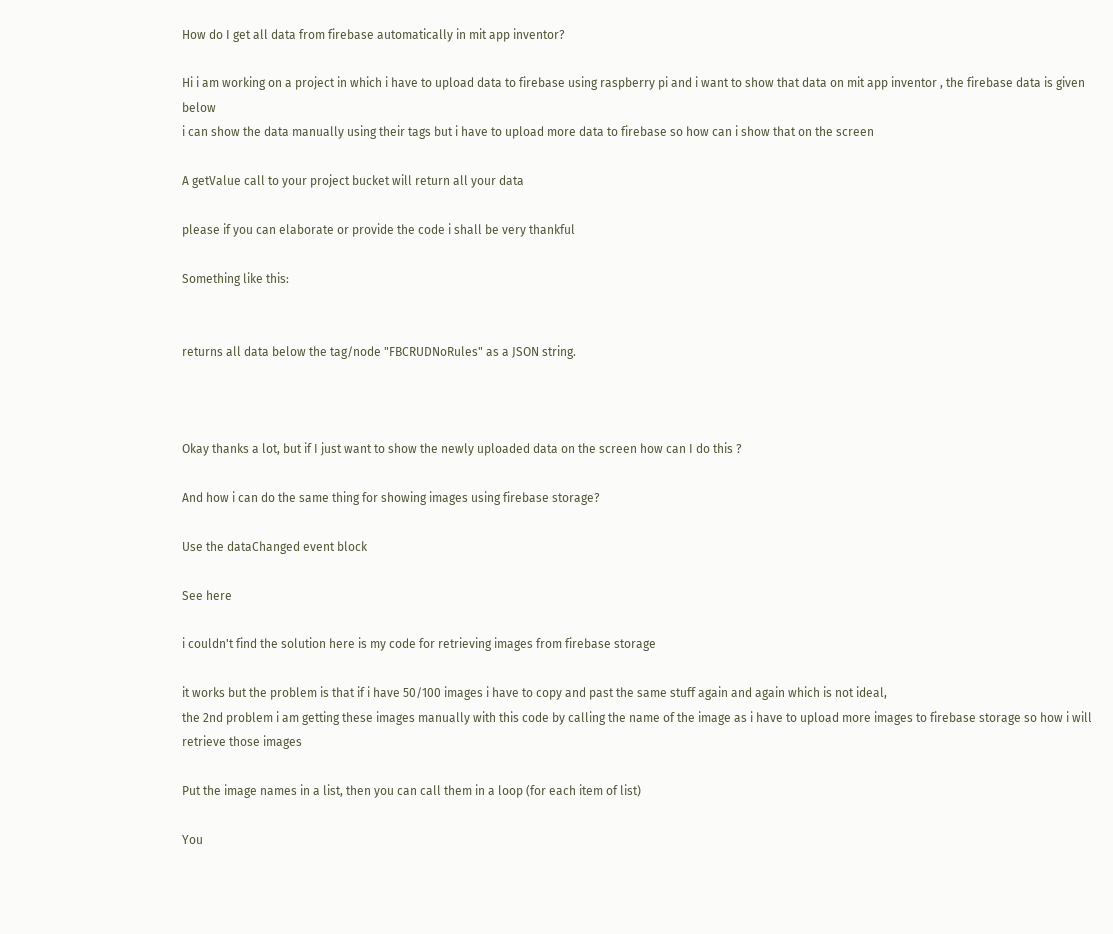How do I get all data from firebase automatically in mit app inventor?

Hi i am working on a project in which i have to upload data to firebase using raspberry pi and i want to show that data on mit app inventor , the firebase data is given below
i can show the data manually using their tags but i have to upload more data to firebase so how can i show that on the screen

A getValue call to your project bucket will return all your data

please if you can elaborate or provide the code i shall be very thankful

Something like this:


returns all data below the tag/node "FBCRUDNoRules" as a JSON string.



Okay thanks a lot, but if I just want to show the newly uploaded data on the screen how can I do this ?

And how i can do the same thing for showing images using firebase storage?

Use the dataChanged event block

See here

i couldn't find the solution here is my code for retrieving images from firebase storage

it works but the problem is that if i have 50/100 images i have to copy and past the same stuff again and again which is not ideal,
the 2nd problem i am getting these images manually with this code by calling the name of the image as i have to upload more images to firebase storage so how i will retrieve those images

Put the image names in a list, then you can call them in a loop (for each item of list)

You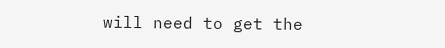will need to get the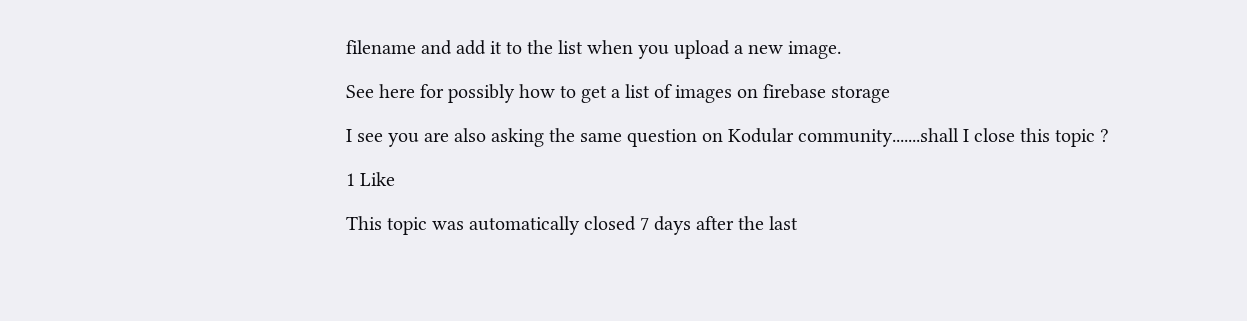filename and add it to the list when you upload a new image.

See here for possibly how to get a list of images on firebase storage

I see you are also asking the same question on Kodular community.......shall I close this topic ?

1 Like

This topic was automatically closed 7 days after the last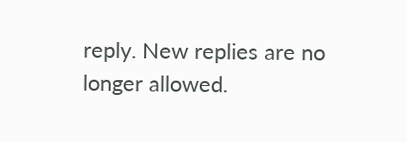reply. New replies are no longer allowed.